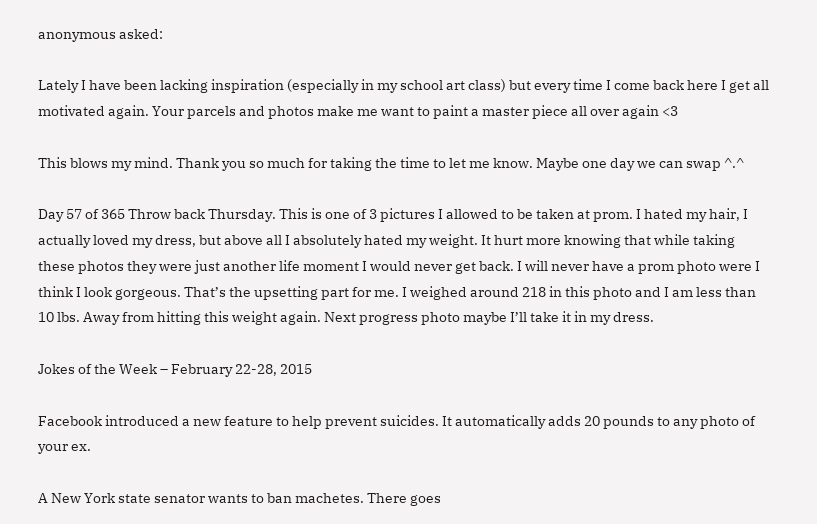anonymous asked:

Lately I have been lacking inspiration (especially in my school art class) but every time I come back here I get all motivated again. Your parcels and photos make me want to paint a master piece all over again <3

This blows my mind. Thank you so much for taking the time to let me know. Maybe one day we can swap ^.^

Day 57 of 365 Throw back Thursday. This is one of 3 pictures I allowed to be taken at prom. I hated my hair, I actually loved my dress, but above all I absolutely hated my weight. It hurt more knowing that while taking these photos they were just another life moment I would never get back. I will never have a prom photo were I think I look gorgeous. That’s the upsetting part for me. I weighed around 218 in this photo and I am less than 10 lbs. Away from hitting this weight again. Next progress photo maybe I’ll take it in my dress.

Jokes of the Week – February 22-28, 2015

Facebook introduced a new feature to help prevent suicides. It automatically adds 20 pounds to any photo of your ex.

A New York state senator wants to ban machetes. There goes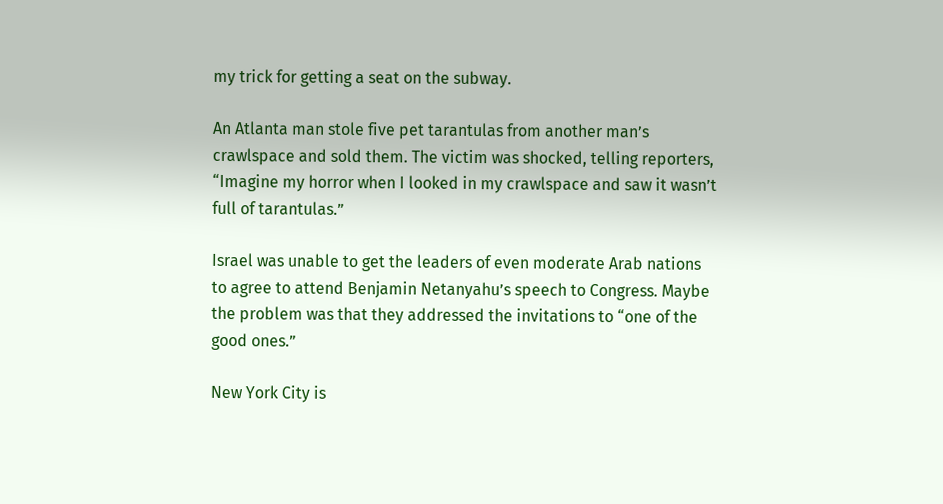my trick for getting a seat on the subway.

An Atlanta man stole five pet tarantulas from another man’s crawlspace and sold them. The victim was shocked, telling reporters, “Imagine my horror when I looked in my crawlspace and saw it wasn’t full of tarantulas.”

Israel was unable to get the leaders of even moderate Arab nations to agree to attend Benjamin Netanyahu’s speech to Congress. Maybe the problem was that they addressed the invitations to “one of the good ones.”

New York City is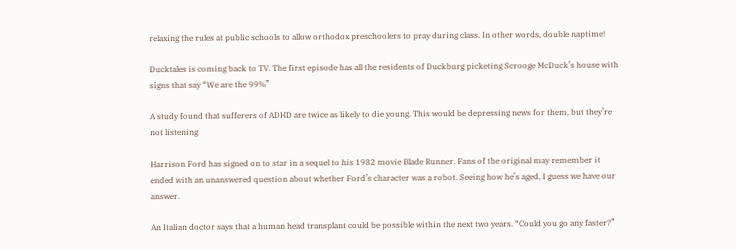relaxing the rules at public schools to allow orthodox preschoolers to pray during class. In other words, double naptime!

Ducktales is coming back to TV. The first episode has all the residents of Duckburg picketing Scrooge McDuck’s house with signs that say “We are the 99%”

A study found that sufferers of ADHD are twice as likely to die young. This would be depressing news for them, but they’re not listening

Harrison Ford has signed on to star in a sequel to his 1982 movie Blade Runner. Fans of the original may remember it ended with an unanswered question about whether Ford’s character was a robot. Seeing how he’s aged, I guess we have our answer.

An Italian doctor says that a human head transplant could be possible within the next two years. “Could you go any faster?”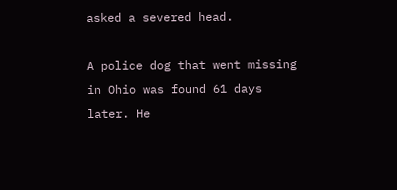asked a severed head.

A police dog that went missing in Ohio was found 61 days later. He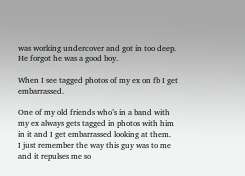was working undercover and got in too deep. He forgot he was a good boy.

When I see tagged photos of my ex on fb I get embarrassed.

One of my old friends who’s in a band with my ex always gets tagged in photos with him in it and I get embarrassed looking at them.
I just remember the way this guy was to me and it repulses me so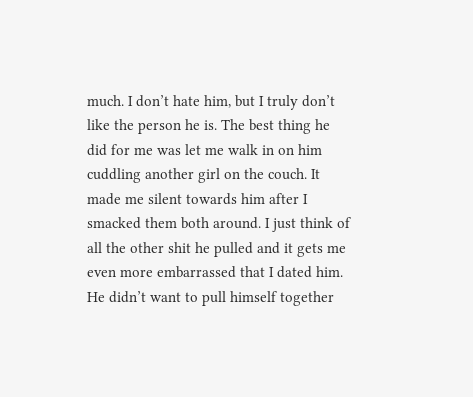much. I don’t hate him, but I truly don’t like the person he is. The best thing he did for me was let me walk in on him cuddling another girl on the couch. It made me silent towards him after I smacked them both around. I just think of all the other shit he pulled and it gets me even more embarrassed that I dated him. He didn’t want to pull himself together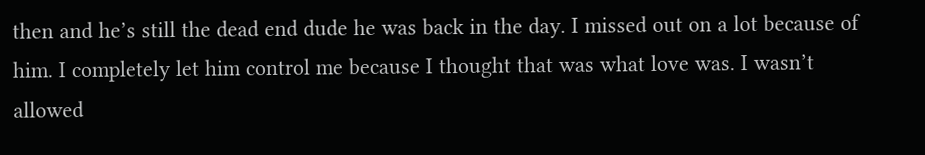then and he’s still the dead end dude he was back in the day. I missed out on a lot because of him. I completely let him control me because I thought that was what love was. I wasn’t allowed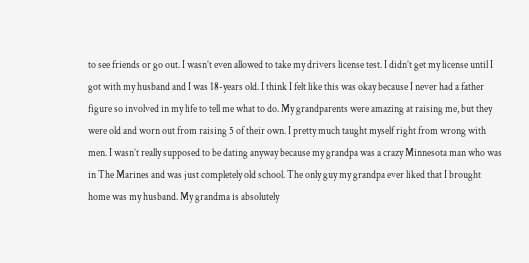to see friends or go out. I wasn’t even allowed to take my drivers license test. I didn’t get my license until I got with my husband and I was 18-years old. I think I felt like this was okay because I never had a father figure so involved in my life to tell me what to do. My grandparents were amazing at raising me, but they were old and worn out from raising 5 of their own. I pretty much taught myself right from wrong with men. I wasn’t really supposed to be dating anyway because my grandpa was a crazy Minnesota man who was in The Marines and was just completely old school. The only guy my grandpa ever liked that I brought home was my husband. My grandma is absolutely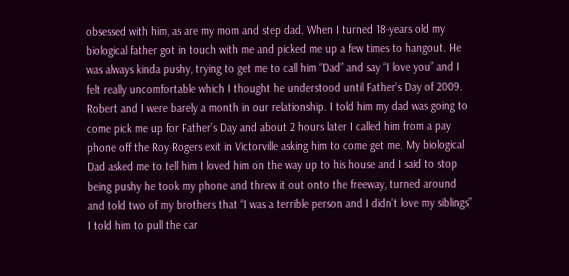obsessed with him, as are my mom and step dad. When I turned 18-years old my biological father got in touch with me and picked me up a few times to hangout. He was always kinda pushy, trying to get me to call him “Dad” and say “I love you” and I felt really uncomfortable which I thought he understood until Father’s Day of 2009. Robert and I were barely a month in our relationship. I told him my dad was going to come pick me up for Father’s Day and about 2 hours later I called him from a pay phone off the Roy Rogers exit in Victorville asking him to come get me. My biological Dad asked me to tell him I loved him on the way up to his house and I said to stop being pushy he took my phone and threw it out onto the freeway, turned around and told two of my brothers that “I was a terrible person and I didn’t love my siblings” I told him to pull the car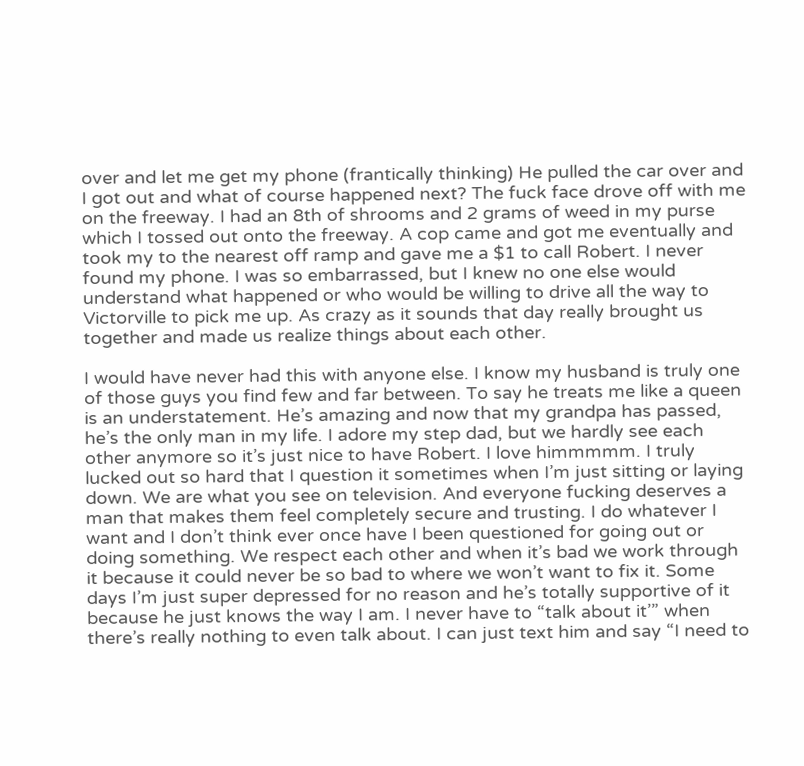over and let me get my phone (frantically thinking) He pulled the car over and I got out and what of course happened next? The fuck face drove off with me on the freeway. I had an 8th of shrooms and 2 grams of weed in my purse which I tossed out onto the freeway. A cop came and got me eventually and took my to the nearest off ramp and gave me a $1 to call Robert. I never found my phone. I was so embarrassed, but I knew no one else would understand what happened or who would be willing to drive all the way to Victorville to pick me up. As crazy as it sounds that day really brought us together and made us realize things about each other.

I would have never had this with anyone else. I know my husband is truly one of those guys you find few and far between. To say he treats me like a queen is an understatement. He’s amazing and now that my grandpa has passed, he’s the only man in my life. I adore my step dad, but we hardly see each other anymore so it’s just nice to have Robert. I love himmmmm. I truly lucked out so hard that I question it sometimes when I’m just sitting or laying down. We are what you see on television. And everyone fucking deserves a man that makes them feel completely secure and trusting. I do whatever I want and I don’t think ever once have I been questioned for going out or doing something. We respect each other and when it’s bad we work through it because it could never be so bad to where we won’t want to fix it. Some days I’m just super depressed for no reason and he’s totally supportive of it because he just knows the way I am. I never have to “talk about it’” when there’s really nothing to even talk about. I can just text him and say “I need to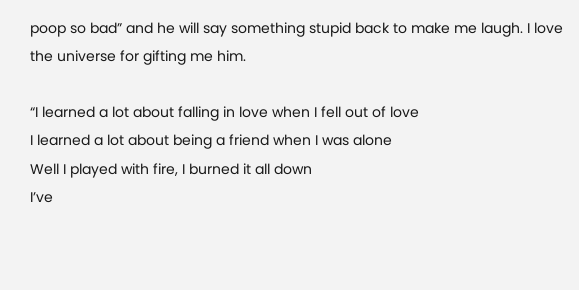poop so bad” and he will say something stupid back to make me laugh. I love the universe for gifting me him.

“I learned a lot about falling in love when I fell out of love
I learned a lot about being a friend when I was alone
Well I played with fire, I burned it all down
I’ve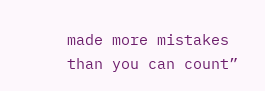made more mistakes than you can count”